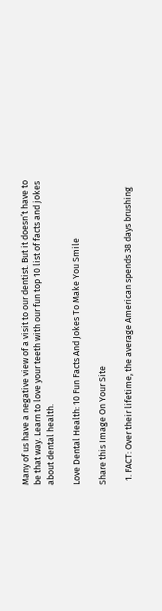Many of us have a negative view of a visit to our dentist. But it doesn’t have to be that way. Learn to love your teeth with our fun top 10 list of facts and jokes about dental health.

Love Dental Health: 10 Fun Facts And Jokes To Make You Smile

Share this Image On Your Site

  1. FACT: Over their lifetime, the average American spends 38 days brushing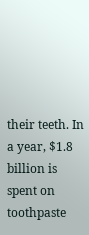their teeth. In a year, $1.8 billion is spent on toothpaste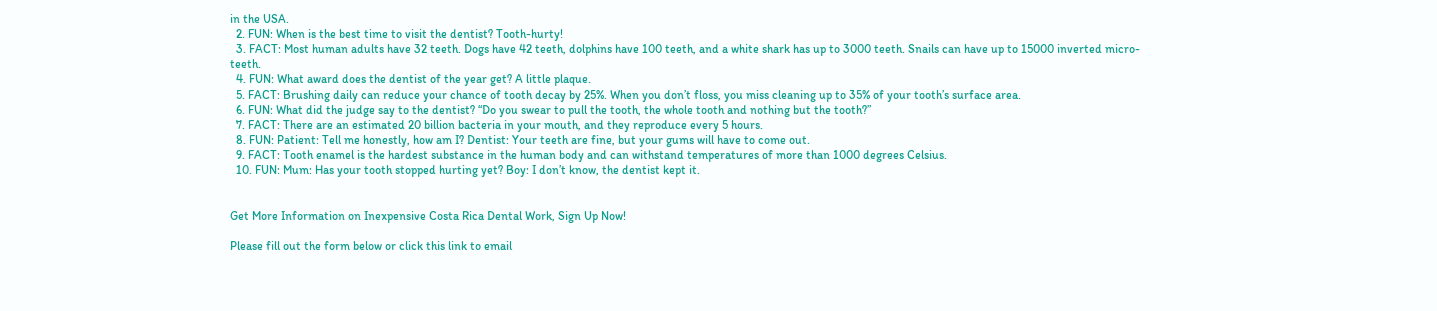in the USA.
  2. FUN: When is the best time to visit the dentist? Tooth-hurty!
  3. FACT: Most human adults have 32 teeth. Dogs have 42 teeth, dolphins have 100 teeth, and a white shark has up to 3000 teeth. Snails can have up to 15000 inverted micro-teeth.
  4. FUN: What award does the dentist of the year get? A little plaque.
  5. FACT: Brushing daily can reduce your chance of tooth decay by 25%. When you don’t floss, you miss cleaning up to 35% of your tooth’s surface area.
  6. FUN: What did the judge say to the dentist? “Do you swear to pull the tooth, the whole tooth and nothing but the tooth?”
  7. FACT: There are an estimated 20 billion bacteria in your mouth, and they reproduce every 5 hours.
  8. FUN: Patient: Tell me honestly, how am I? Dentist: Your teeth are fine, but your gums will have to come out.
  9. FACT: Tooth enamel is the hardest substance in the human body and can withstand temperatures of more than 1000 degrees Celsius.
  10. FUN: Mum: Has your tooth stopped hurting yet? Boy: I don’t know, the dentist kept it.


Get More Information on Inexpensive Costa Rica Dental Work, Sign Up Now!

Please fill out the form below or click this link to email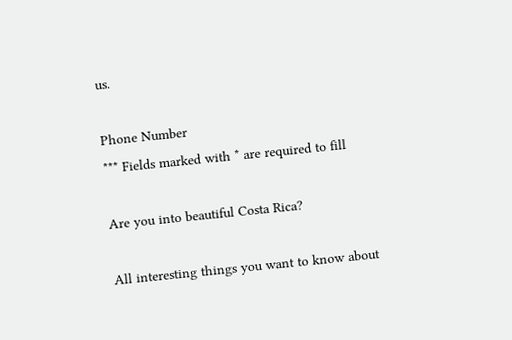us.

Phone Number
*** Fields marked with * are required to fill

Are you into beautiful Costa Rica?

All interesting things you want to know about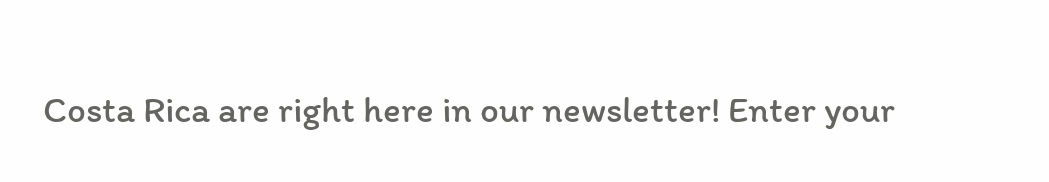Costa Rica are right here in our newsletter! Enter your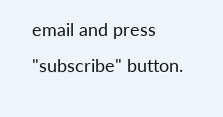email and press "subscribe" button.